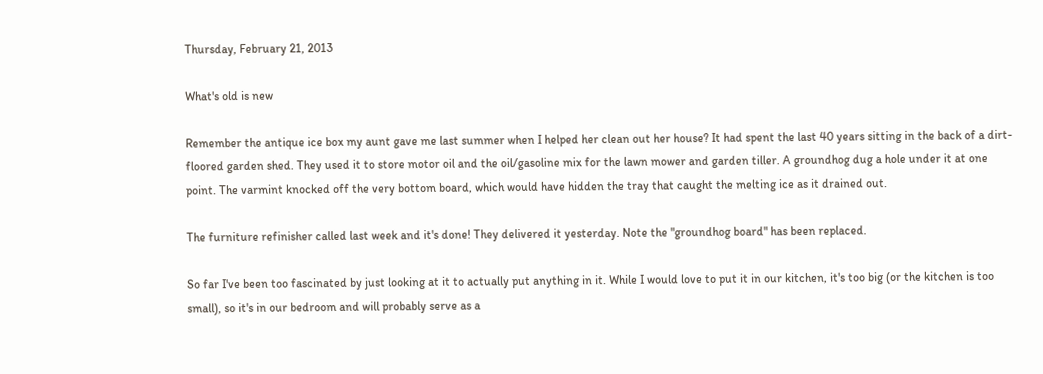Thursday, February 21, 2013

What's old is new

Remember the antique ice box my aunt gave me last summer when I helped her clean out her house? It had spent the last 40 years sitting in the back of a dirt-floored garden shed. They used it to store motor oil and the oil/gasoline mix for the lawn mower and garden tiller. A groundhog dug a hole under it at one point. The varmint knocked off the very bottom board, which would have hidden the tray that caught the melting ice as it drained out.

The furniture refinisher called last week and it's done! They delivered it yesterday. Note the "groundhog board" has been replaced.

So far I've been too fascinated by just looking at it to actually put anything in it. While I would love to put it in our kitchen, it's too big (or the kitchen is too small), so it's in our bedroom and will probably serve as a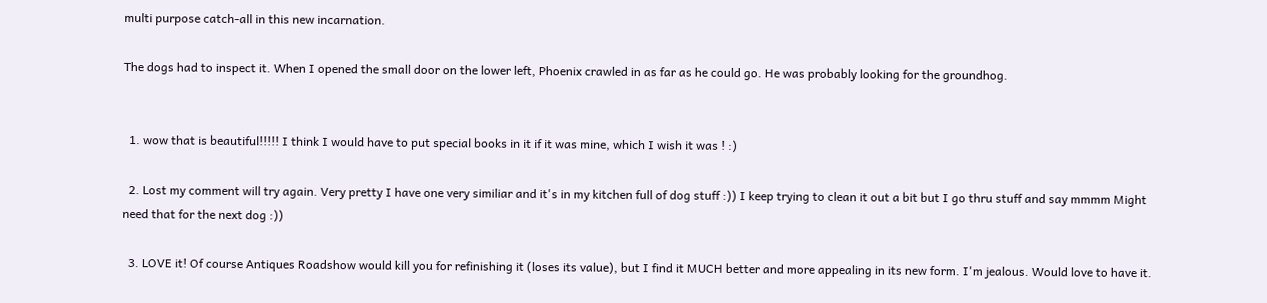multi purpose catch-all in this new incarnation.

The dogs had to inspect it. When I opened the small door on the lower left, Phoenix crawled in as far as he could go. He was probably looking for the groundhog.


  1. wow that is beautiful!!!!! I think I would have to put special books in it if it was mine, which I wish it was ! :)

  2. Lost my comment will try again. Very pretty I have one very similiar and it's in my kitchen full of dog stuff :)) I keep trying to clean it out a bit but I go thru stuff and say mmmm Might need that for the next dog :))

  3. LOVE it! Of course Antiques Roadshow would kill you for refinishing it (loses its value), but I find it MUCH better and more appealing in its new form. I'm jealous. Would love to have it.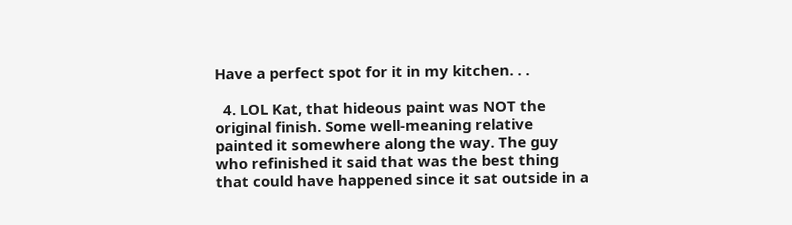Have a perfect spot for it in my kitchen. . .

  4. LOL Kat, that hideous paint was NOT the original finish. Some well-meaning relative painted it somewhere along the way. The guy who refinished it said that was the best thing that could have happened since it sat outside in a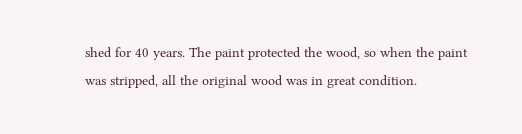shed for 40 years. The paint protected the wood, so when the paint was stripped, all the original wood was in great condition.